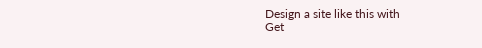Design a site like this with
Get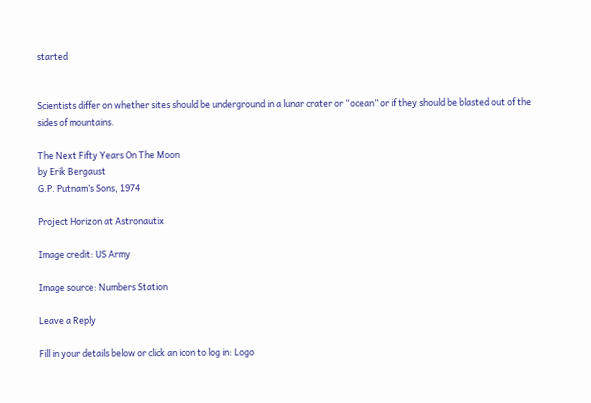started


Scientists differ on whether sites should be underground in a lunar crater or “ocean” or if they should be blasted out of the sides of mountains.

The Next Fifty Years On The Moon
by Erik Bergaust
G.P. Putnam’s Sons, 1974

Project Horizon at Astronautix

Image credit: US Army

Image source: Numbers Station

Leave a Reply

Fill in your details below or click an icon to log in: Logo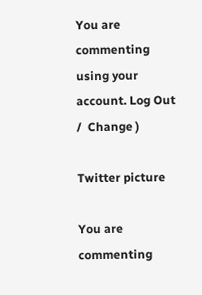You are commenting using your account. Log Out /  Change )

Twitter picture

You are commenting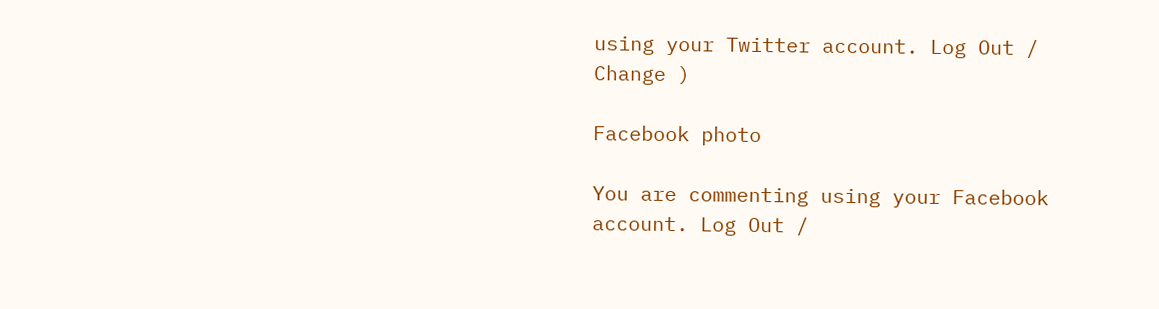using your Twitter account. Log Out /  Change )

Facebook photo

You are commenting using your Facebook account. Log Out /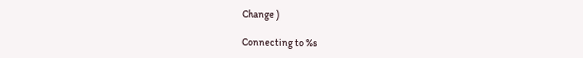Change )

Connecting to %s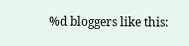%d bloggers like this: